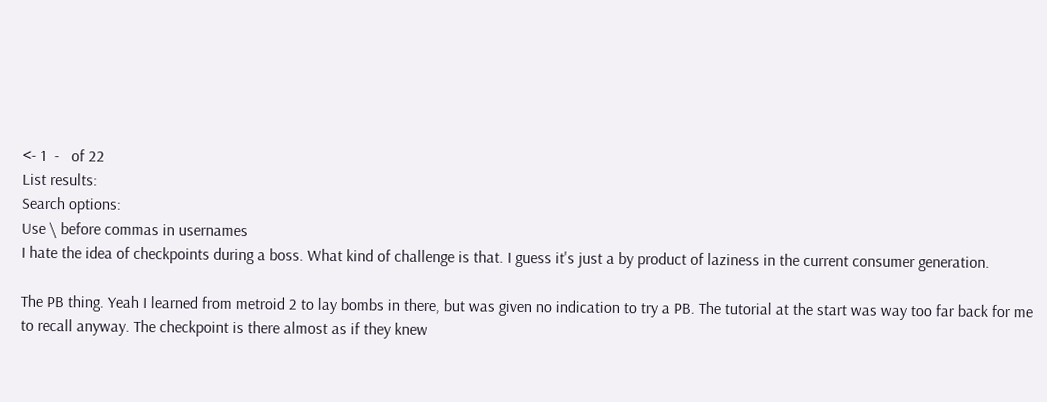<- 1  -   of 22
List results:
Search options:
Use \ before commas in usernames
I hate the idea of checkpoints during a boss. What kind of challenge is that. I guess it's just a by product of laziness in the current consumer generation.

The PB thing. Yeah I learned from metroid 2 to lay bombs in there, but was given no indication to try a PB. The tutorial at the start was way too far back for me to recall anyway. The checkpoint is there almost as if they knew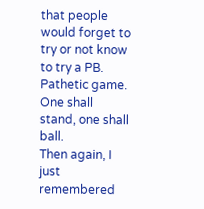that people would forget to try or not know to try a PB. Pathetic game.
One shall stand, one shall ball.
Then again, I just remembered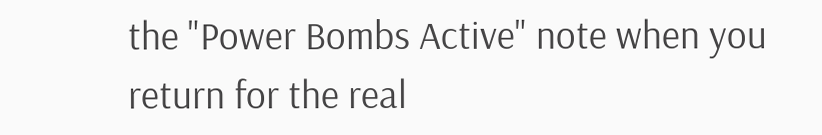the "Power Bombs Active" note when you return for the real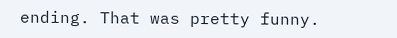ending. That was pretty funny.